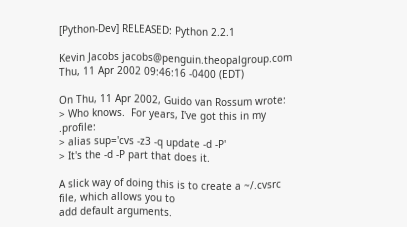[Python-Dev] RELEASED: Python 2.2.1

Kevin Jacobs jacobs@penguin.theopalgroup.com
Thu, 11 Apr 2002 09:46:16 -0400 (EDT)

On Thu, 11 Apr 2002, Guido van Rossum wrote:
> Who knows.  For years, I've got this in my .profile:
> alias sup='cvs -z3 -q update -d -P'
> It's the -d -P part that does it.

A slick way of doing this is to create a ~/.cvsrc file, which allows you to
add default arguments.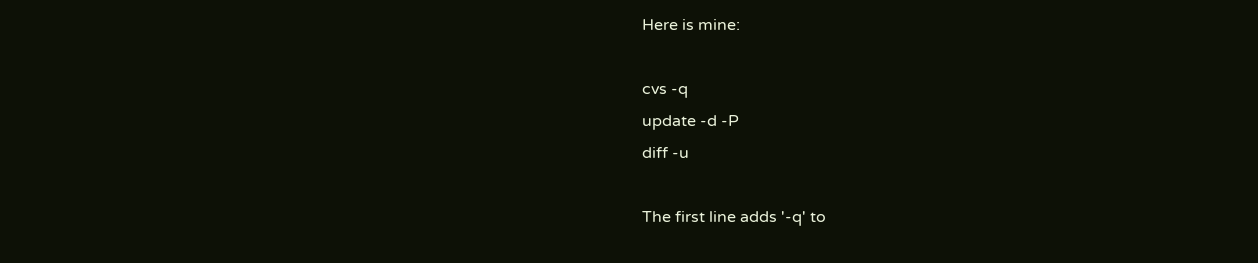Here is mine:

cvs -q
update -d -P
diff -u

The first line adds '-q' to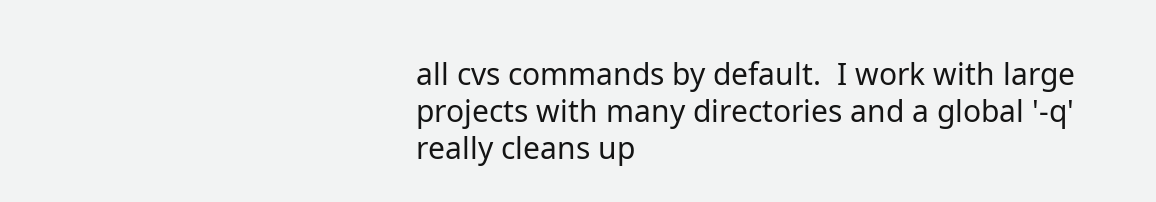all cvs commands by default.  I work with large
projects with many directories and a global '-q' really cleans up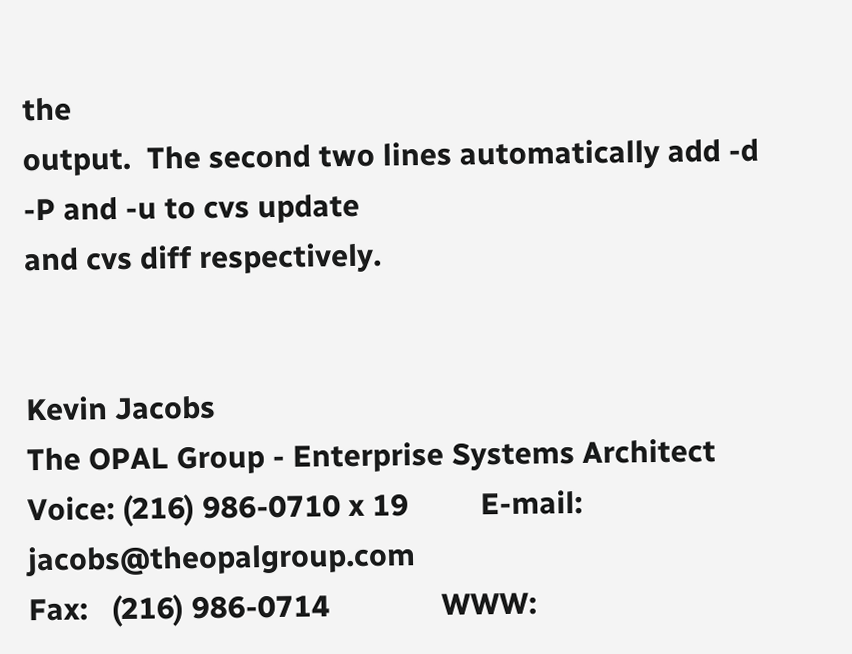the
output.  The second two lines automatically add -d -P and -u to cvs update
and cvs diff respectively.


Kevin Jacobs
The OPAL Group - Enterprise Systems Architect
Voice: (216) 986-0710 x 19         E-mail: jacobs@theopalgroup.com
Fax:   (216) 986-0714              WWW: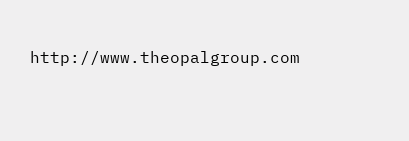http://www.theopalgroup.com